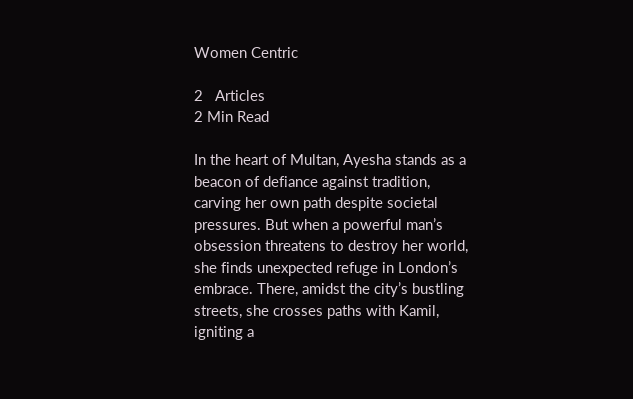Women Centric

2   Articles
2 Min Read

In the heart of Multan, Ayesha stands as a beacon of defiance against tradition, carving her own path despite societal pressures. But when a powerful man’s obsession threatens to destroy her world, she finds unexpected refuge in London’s embrace. There, amidst the city’s bustling streets, she crosses paths with Kamil, igniting a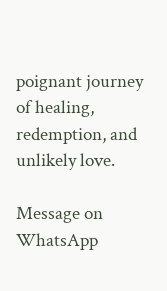poignant journey of healing, redemption, and unlikely love.

Message on WhatsApp